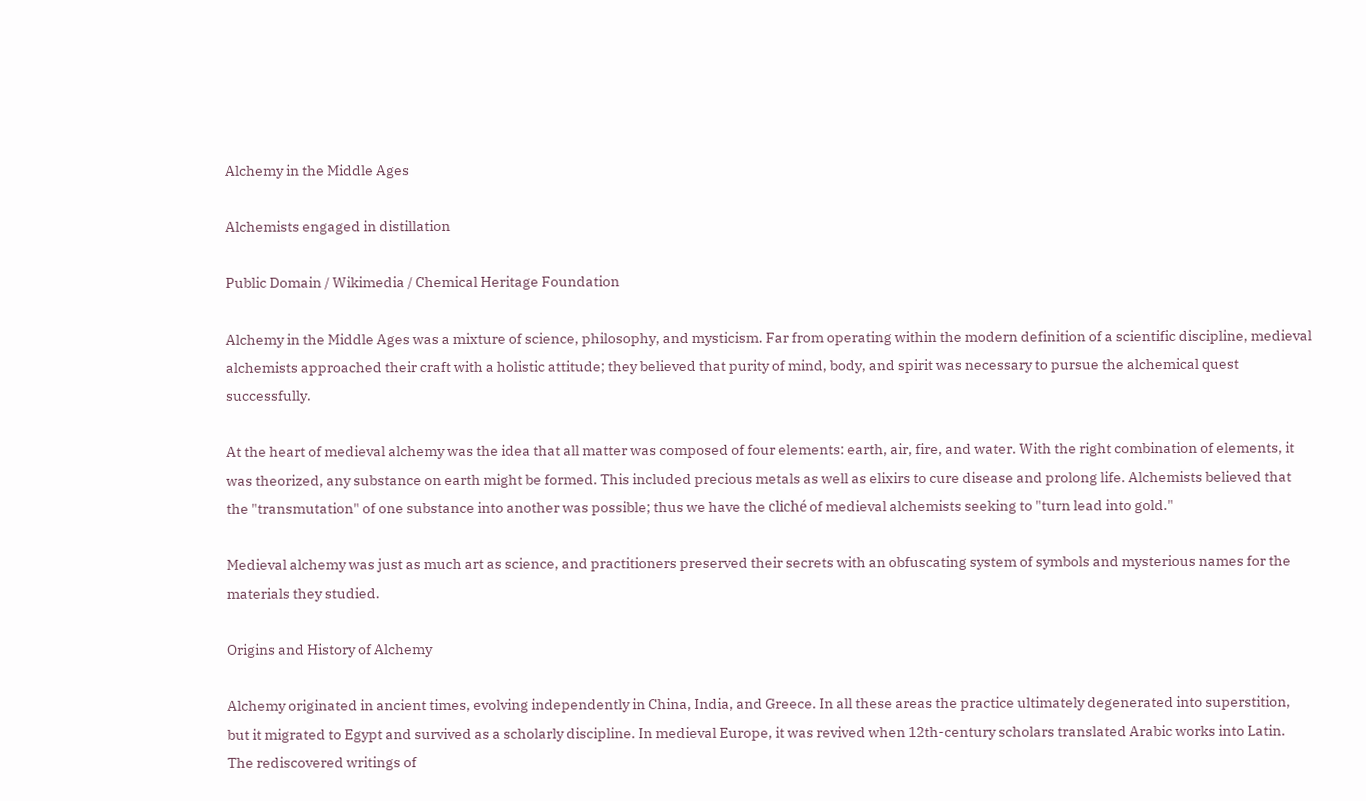Alchemy in the Middle Ages

Alchemists engaged in distillation

Public Domain / Wikimedia / Chemical Heritage Foundation

Alchemy in the Middle Ages was a mixture of science, philosophy, and mysticism. Far from operating within the modern definition of a scientific discipline, medieval alchemists approached their craft with a holistic attitude; they believed that purity of mind, body, and spirit was necessary to pursue the alchemical quest successfully.

At the heart of medieval alchemy was the idea that all matter was composed of four elements: earth, air, fire, and water. With the right combination of elements, it was theorized, any substance on earth might be formed. This included precious metals as well as elixirs to cure disease and prolong life. Alchemists believed that the "transmutation" of one substance into another was possible; thus we have the cliché of medieval alchemists seeking to "turn lead into gold."

Medieval alchemy was just as much art as science, and practitioners preserved their secrets with an obfuscating system of symbols and mysterious names for the materials they studied.

Origins and History of Alchemy

Alchemy originated in ancient times, evolving independently in China, India, and Greece. In all these areas the practice ultimately degenerated into superstition, but it migrated to Egypt and survived as a scholarly discipline. In medieval Europe, it was revived when 12th-century scholars translated Arabic works into Latin. The rediscovered writings of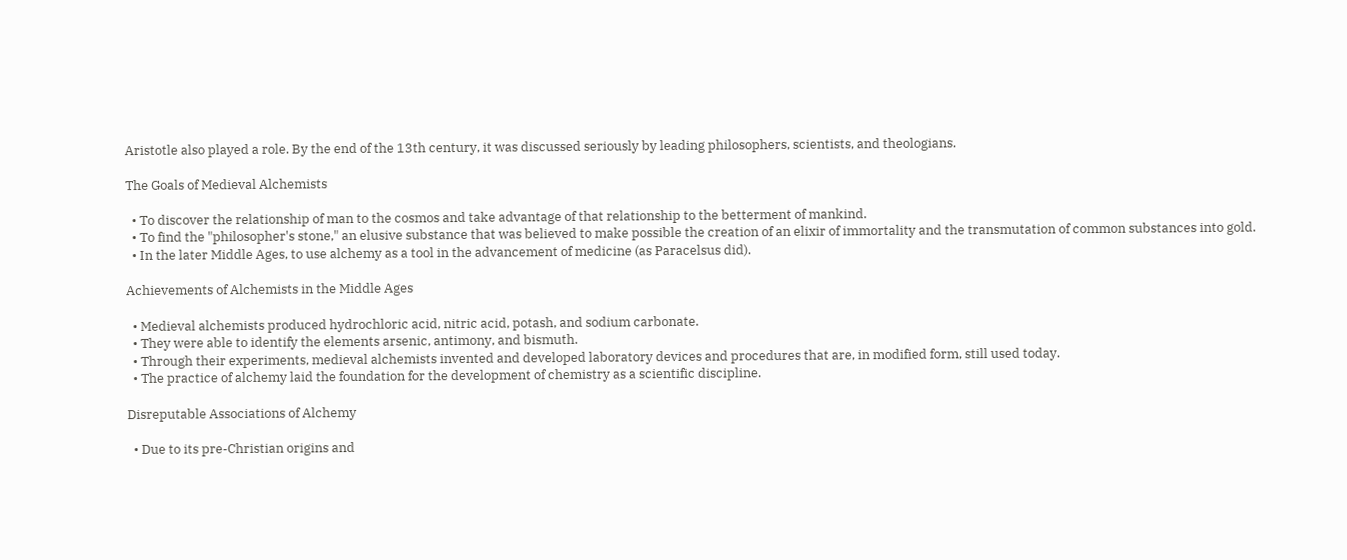Aristotle also played a role. By the end of the 13th century, it was discussed seriously by leading philosophers, scientists, and theologians.

The Goals of Medieval Alchemists

  • To discover the relationship of man to the cosmos and take advantage of that relationship to the betterment of mankind.
  • To find the "philosopher's stone," an elusive substance that was believed to make possible the creation of an elixir of immortality and the transmutation of common substances into gold.
  • In the later Middle Ages, to use alchemy as a tool in the advancement of medicine (as Paracelsus did).

Achievements of Alchemists in the Middle Ages

  • Medieval alchemists produced hydrochloric acid, nitric acid, potash, and sodium carbonate.
  • They were able to identify the elements arsenic, antimony, and bismuth.
  • Through their experiments, medieval alchemists invented and developed laboratory devices and procedures that are, in modified form, still used today.
  • The practice of alchemy laid the foundation for the development of chemistry as a scientific discipline.

Disreputable Associations of Alchemy

  • Due to its pre-Christian origins and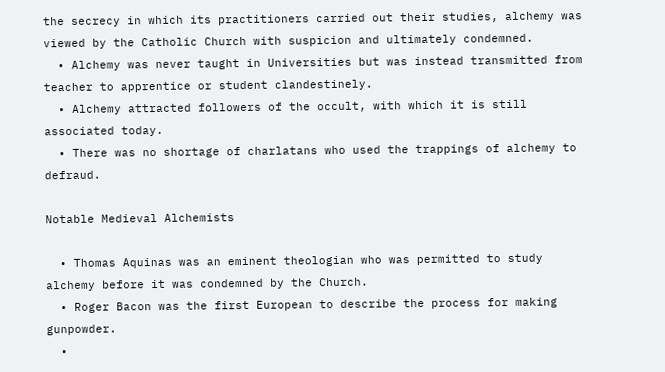the secrecy in which its practitioners carried out their studies, alchemy was viewed by the Catholic Church with suspicion and ultimately condemned.
  • Alchemy was never taught in Universities but was instead transmitted from teacher to apprentice or student clandestinely.
  • Alchemy attracted followers of the occult, with which it is still associated today.
  • There was no shortage of charlatans who used the trappings of alchemy to defraud.

Notable Medieval Alchemists

  • Thomas Aquinas was an eminent theologian who was permitted to study alchemy before it was condemned by the Church.
  • Roger Bacon was the first European to describe the process for making gunpowder.
  •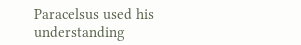Paracelsus used his understanding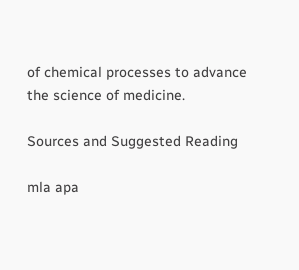of chemical processes to advance the science of medicine.

Sources and Suggested Reading

mla apa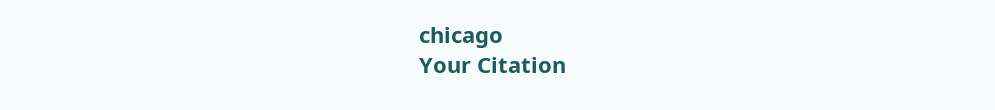chicago
Your Citation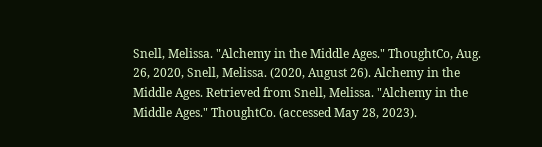Snell, Melissa. "Alchemy in the Middle Ages." ThoughtCo, Aug. 26, 2020, Snell, Melissa. (2020, August 26). Alchemy in the Middle Ages. Retrieved from Snell, Melissa. "Alchemy in the Middle Ages." ThoughtCo. (accessed May 28, 2023).